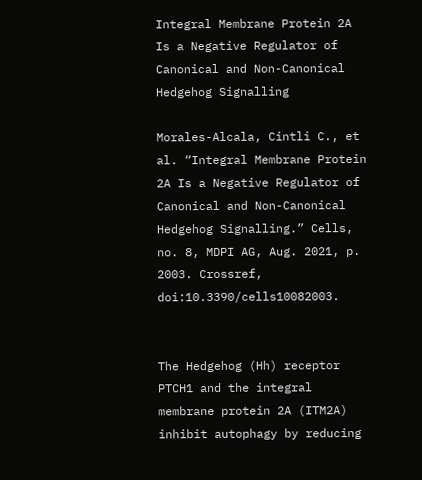Integral Membrane Protein 2A Is a Negative Regulator of Canonical and Non-Canonical Hedgehog Signalling

Morales-Alcala, Cintli C., et al. “Integral Membrane Protein 2A Is a Negative Regulator of Canonical and Non-Canonical Hedgehog Signalling.” Cells, no. 8, MDPI AG, Aug. 2021, p. 2003. Crossref, doi:10.3390/cells10082003.


The Hedgehog (Hh) receptor PTCH1 and the integral membrane protein 2A (ITM2A) inhibit autophagy by reducing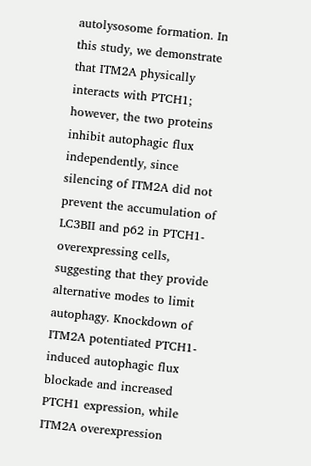autolysosome formation. In this study, we demonstrate that ITM2A physically interacts with PTCH1; however, the two proteins inhibit autophagic flux independently, since silencing of ITM2A did not prevent the accumulation of LC3BII and p62 in PTCH1-overexpressing cells, suggesting that they provide alternative modes to limit autophagy. Knockdown of ITM2A potentiated PTCH1-induced autophagic flux blockade and increased PTCH1 expression, while ITM2A overexpression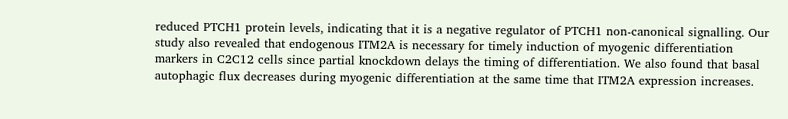reduced PTCH1 protein levels, indicating that it is a negative regulator of PTCH1 non-canonical signalling. Our study also revealed that endogenous ITM2A is necessary for timely induction of myogenic differentiation markers in C2C12 cells since partial knockdown delays the timing of differentiation. We also found that basal autophagic flux decreases during myogenic differentiation at the same time that ITM2A expression increases.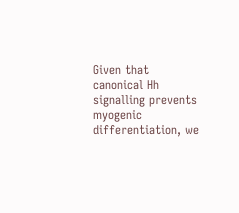Given that canonical Hh signalling prevents myogenic differentiation, we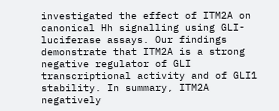investigated the effect of ITM2A on canonical Hh signalling using GLI-luciferase assays. Our findings demonstrate that ITM2A is a strong negative regulator of GLI transcriptional activity and of GLI1 stability. In summary, ITM2A negatively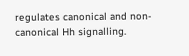regulates canonical and non-canonical Hh signalling.